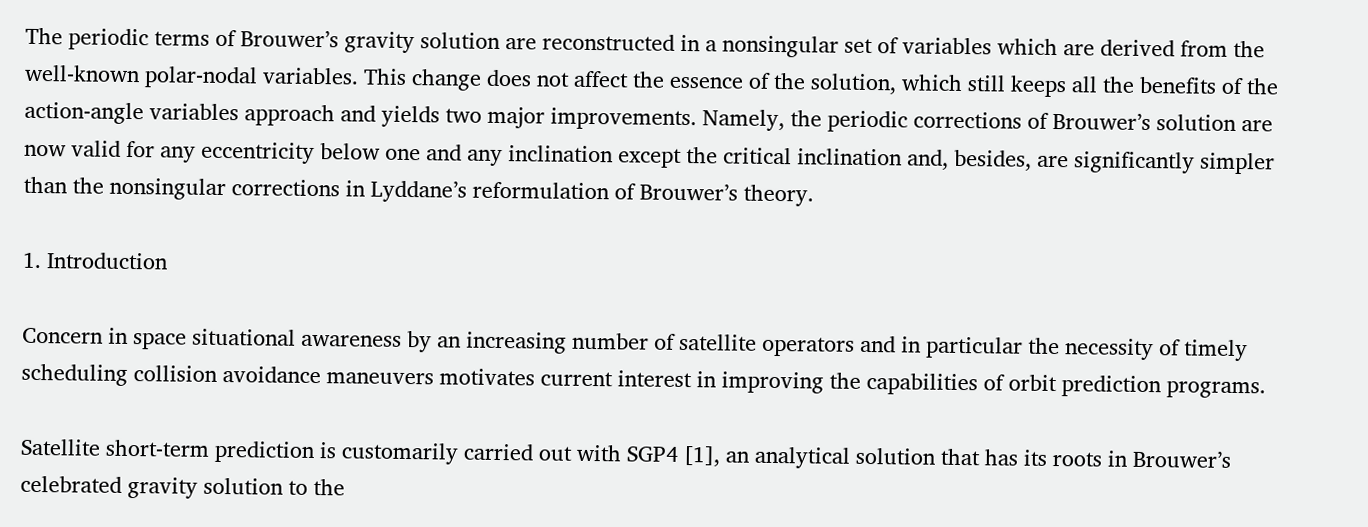The periodic terms of Brouwer’s gravity solution are reconstructed in a nonsingular set of variables which are derived from the well-known polar-nodal variables. This change does not affect the essence of the solution, which still keeps all the benefits of the action-angle variables approach and yields two major improvements. Namely, the periodic corrections of Brouwer’s solution are now valid for any eccentricity below one and any inclination except the critical inclination and, besides, are significantly simpler than the nonsingular corrections in Lyddane’s reformulation of Brouwer’s theory.

1. Introduction

Concern in space situational awareness by an increasing number of satellite operators and in particular the necessity of timely scheduling collision avoidance maneuvers motivates current interest in improving the capabilities of orbit prediction programs.

Satellite short-term prediction is customarily carried out with SGP4 [1], an analytical solution that has its roots in Brouwer’s celebrated gravity solution to the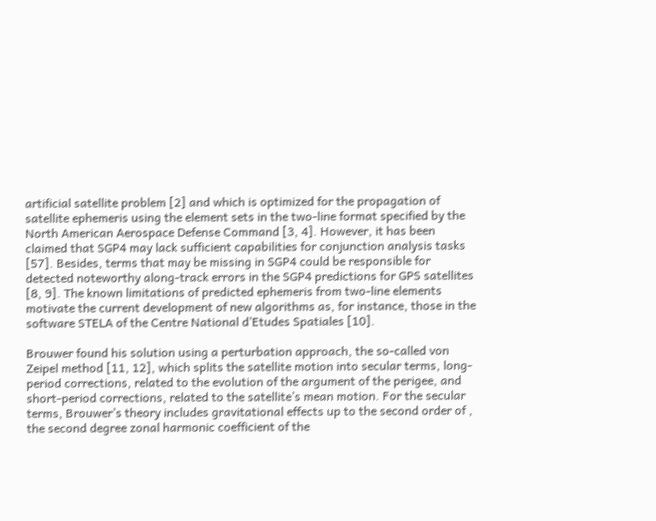artificial satellite problem [2] and which is optimized for the propagation of satellite ephemeris using the element sets in the two-line format specified by the North American Aerospace Defense Command [3, 4]. However, it has been claimed that SGP4 may lack sufficient capabilities for conjunction analysis tasks [57]. Besides, terms that may be missing in SGP4 could be responsible for detected noteworthy along-track errors in the SGP4 predictions for GPS satellites [8, 9]. The known limitations of predicted ephemeris from two-line elements motivate the current development of new algorithms as, for instance, those in the software STELA of the Centre National d’Etudes Spatiales [10].

Brouwer found his solution using a perturbation approach, the so-called von Zeipel method [11, 12], which splits the satellite motion into secular terms, long-period corrections, related to the evolution of the argument of the perigee, and short-period corrections, related to the satellite’s mean motion. For the secular terms, Brouwer’s theory includes gravitational effects up to the second order of , the second degree zonal harmonic coefficient of the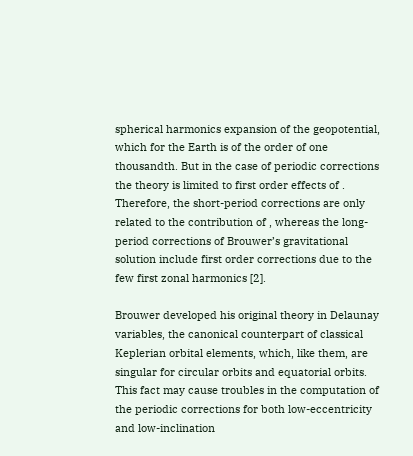spherical harmonics expansion of the geopotential, which for the Earth is of the order of one thousandth. But in the case of periodic corrections the theory is limited to first order effects of . Therefore, the short-period corrections are only related to the contribution of , whereas the long-period corrections of Brouwer’s gravitational solution include first order corrections due to the few first zonal harmonics [2].

Brouwer developed his original theory in Delaunay variables, the canonical counterpart of classical Keplerian orbital elements, which, like them, are singular for circular orbits and equatorial orbits. This fact may cause troubles in the computation of the periodic corrections for both low-eccentricity and low-inclination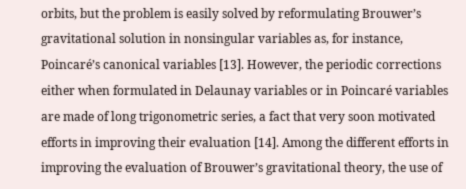orbits, but the problem is easily solved by reformulating Brouwer’s gravitational solution in nonsingular variables as, for instance, Poincaré’s canonical variables [13]. However, the periodic corrections either when formulated in Delaunay variables or in Poincaré variables are made of long trigonometric series, a fact that very soon motivated efforts in improving their evaluation [14]. Among the different efforts in improving the evaluation of Brouwer’s gravitational theory, the use of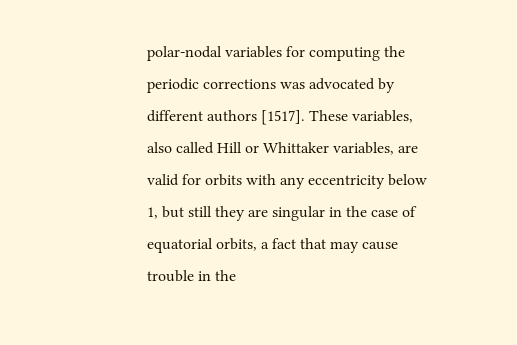polar-nodal variables for computing the periodic corrections was advocated by different authors [1517]. These variables, also called Hill or Whittaker variables, are valid for orbits with any eccentricity below 1, but still they are singular in the case of equatorial orbits, a fact that may cause trouble in the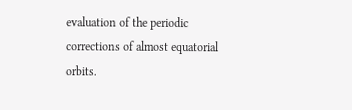evaluation of the periodic corrections of almost equatorial orbits.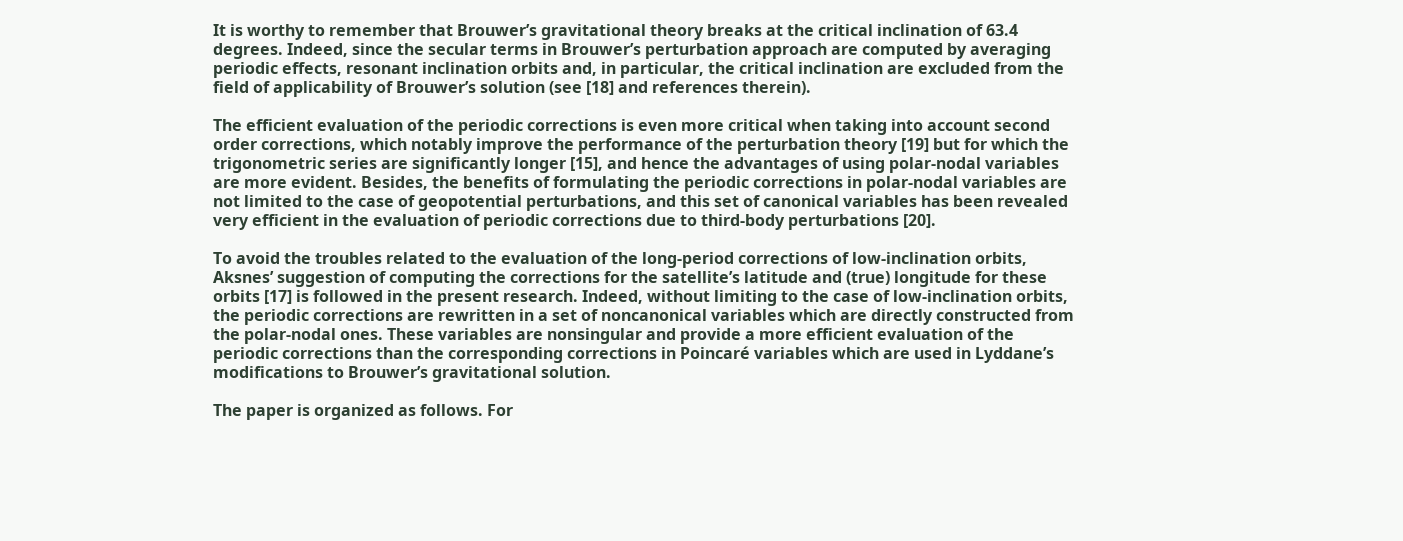It is worthy to remember that Brouwer’s gravitational theory breaks at the critical inclination of 63.4 degrees. Indeed, since the secular terms in Brouwer’s perturbation approach are computed by averaging periodic effects, resonant inclination orbits and, in particular, the critical inclination are excluded from the field of applicability of Brouwer’s solution (see [18] and references therein).

The efficient evaluation of the periodic corrections is even more critical when taking into account second order corrections, which notably improve the performance of the perturbation theory [19] but for which the trigonometric series are significantly longer [15], and hence the advantages of using polar-nodal variables are more evident. Besides, the benefits of formulating the periodic corrections in polar-nodal variables are not limited to the case of geopotential perturbations, and this set of canonical variables has been revealed very efficient in the evaluation of periodic corrections due to third-body perturbations [20].

To avoid the troubles related to the evaluation of the long-period corrections of low-inclination orbits, Aksnes’ suggestion of computing the corrections for the satellite’s latitude and (true) longitude for these orbits [17] is followed in the present research. Indeed, without limiting to the case of low-inclination orbits, the periodic corrections are rewritten in a set of noncanonical variables which are directly constructed from the polar-nodal ones. These variables are nonsingular and provide a more efficient evaluation of the periodic corrections than the corresponding corrections in Poincaré variables which are used in Lyddane’s modifications to Brouwer’s gravitational solution.

The paper is organized as follows. For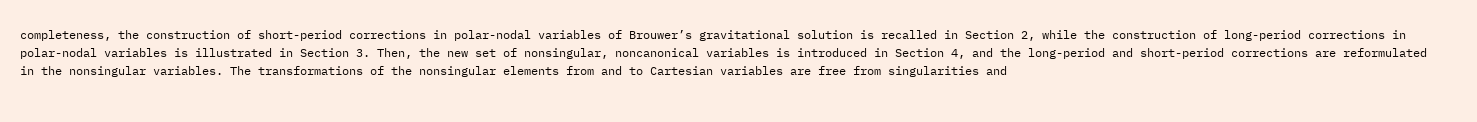completeness, the construction of short-period corrections in polar-nodal variables of Brouwer’s gravitational solution is recalled in Section 2, while the construction of long-period corrections in polar-nodal variables is illustrated in Section 3. Then, the new set of nonsingular, noncanonical variables is introduced in Section 4, and the long-period and short-period corrections are reformulated in the nonsingular variables. The transformations of the nonsingular elements from and to Cartesian variables are free from singularities and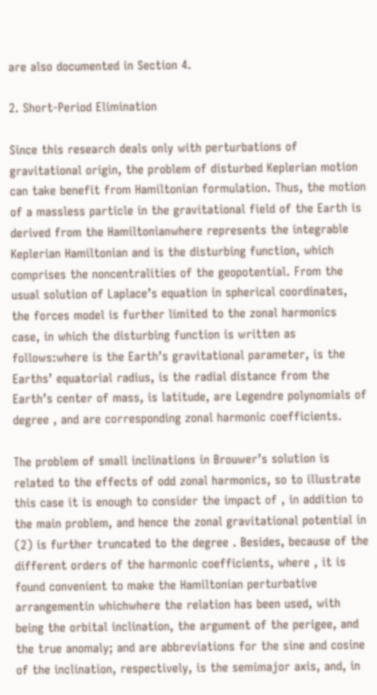are also documented in Section 4.

2. Short-Period Elimination

Since this research deals only with perturbations of gravitational origin, the problem of disturbed Keplerian motion can take benefit from Hamiltonian formulation. Thus, the motion of a massless particle in the gravitational field of the Earth is derived from the Hamiltonianwhere represents the integrable Keplerian Hamiltonian and is the disturbing function, which comprises the noncentralities of the geopotential. From the usual solution of Laplace’s equation in spherical coordinates, the forces model is further limited to the zonal harmonics case, in which the disturbing function is written as follows:where is the Earth’s gravitational parameter, is the Earths’ equatorial radius, is the radial distance from the Earth’s center of mass, is latitude, are Legendre polynomials of degree , and are corresponding zonal harmonic coefficients.

The problem of small inclinations in Brouwer’s solution is related to the effects of odd zonal harmonics, so to illustrate this case it is enough to consider the impact of , in addition to the main problem, and hence the zonal gravitational potential in (2) is further truncated to the degree . Besides, because of the different orders of the harmonic coefficients, where , it is found convenient to make the Hamiltonian perturbative arrangementin whichwhere the relation has been used, with being the orbital inclination, the argument of the perigee, and the true anomaly; and are abbreviations for the sine and cosine of the inclination, respectively, is the semimajor axis, and, in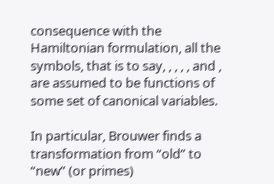consequence with the Hamiltonian formulation, all the symbols, that is to say, , , , , and , are assumed to be functions of some set of canonical variables.

In particular, Brouwer finds a transformation from “old” to “new” (or primes)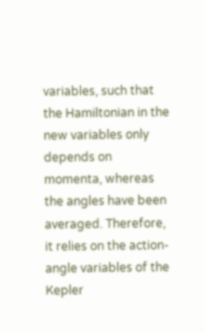variables, such that the Hamiltonian in the new variables only depends on momenta, whereas the angles have been averaged. Therefore, it relies on the action-angle variables of the Kepler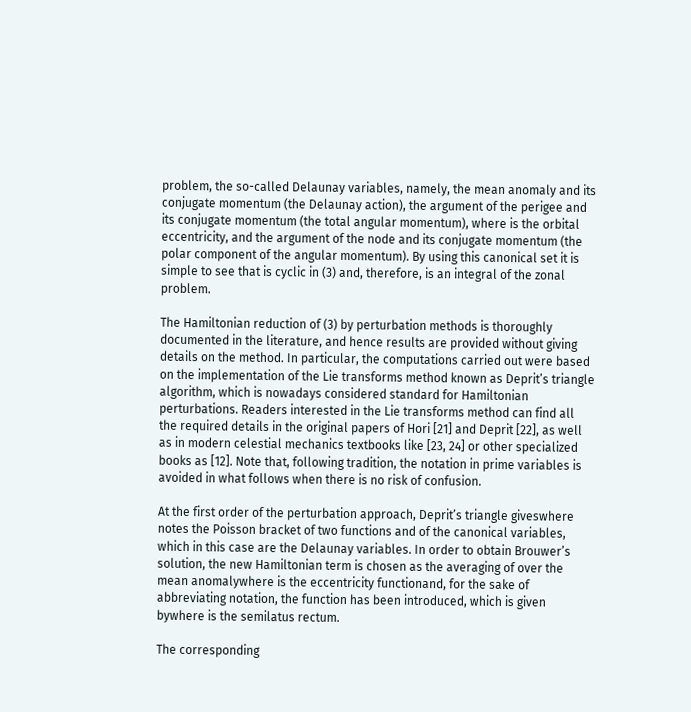problem, the so-called Delaunay variables, namely, the mean anomaly and its conjugate momentum (the Delaunay action), the argument of the perigee and its conjugate momentum (the total angular momentum), where is the orbital eccentricity, and the argument of the node and its conjugate momentum (the polar component of the angular momentum). By using this canonical set it is simple to see that is cyclic in (3) and, therefore, is an integral of the zonal problem.

The Hamiltonian reduction of (3) by perturbation methods is thoroughly documented in the literature, and hence results are provided without giving details on the method. In particular, the computations carried out were based on the implementation of the Lie transforms method known as Deprit’s triangle algorithm, which is nowadays considered standard for Hamiltonian perturbations. Readers interested in the Lie transforms method can find all the required details in the original papers of Hori [21] and Deprit [22], as well as in modern celestial mechanics textbooks like [23, 24] or other specialized books as [12]. Note that, following tradition, the notation in prime variables is avoided in what follows when there is no risk of confusion.

At the first order of the perturbation approach, Deprit’s triangle giveswhere notes the Poisson bracket of two functions and of the canonical variables, which in this case are the Delaunay variables. In order to obtain Brouwer’s solution, the new Hamiltonian term is chosen as the averaging of over the mean anomalywhere is the eccentricity functionand, for the sake of abbreviating notation, the function has been introduced, which is given bywhere is the semilatus rectum.

The corresponding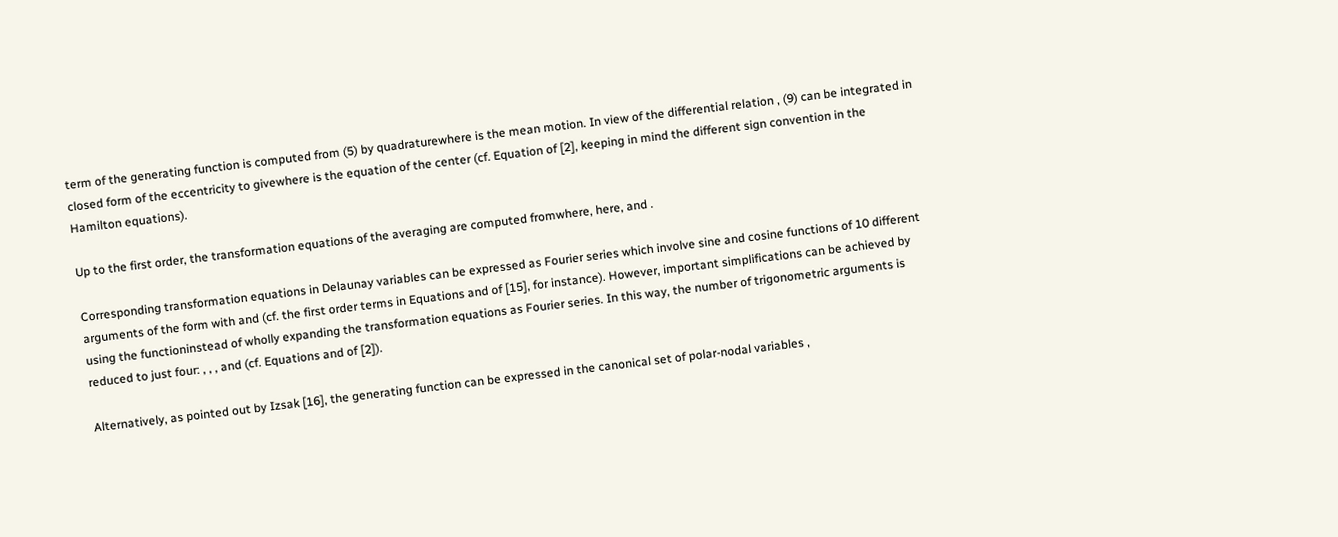term of the generating function is computed from (5) by quadraturewhere is the mean motion. In view of the differential relation , (9) can be integrated in closed form of the eccentricity to givewhere is the equation of the center (cf. Equation of [2], keeping in mind the different sign convention in the Hamilton equations).

Up to the first order, the transformation equations of the averaging are computed fromwhere, here, and .

Corresponding transformation equations in Delaunay variables can be expressed as Fourier series which involve sine and cosine functions of 10 different arguments of the form with and (cf. the first order terms in Equations and of [15], for instance). However, important simplifications can be achieved by using the functioninstead of wholly expanding the transformation equations as Fourier series. In this way, the number of trigonometric arguments is reduced to just four: , , , and (cf. Equations and of [2]).

Alternatively, as pointed out by Izsak [16], the generating function can be expressed in the canonical set of polar-nodal variables ,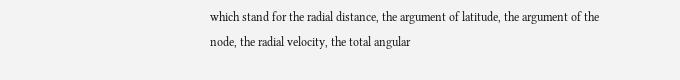which stand for the radial distance, the argument of latitude, the argument of the node, the radial velocity, the total angular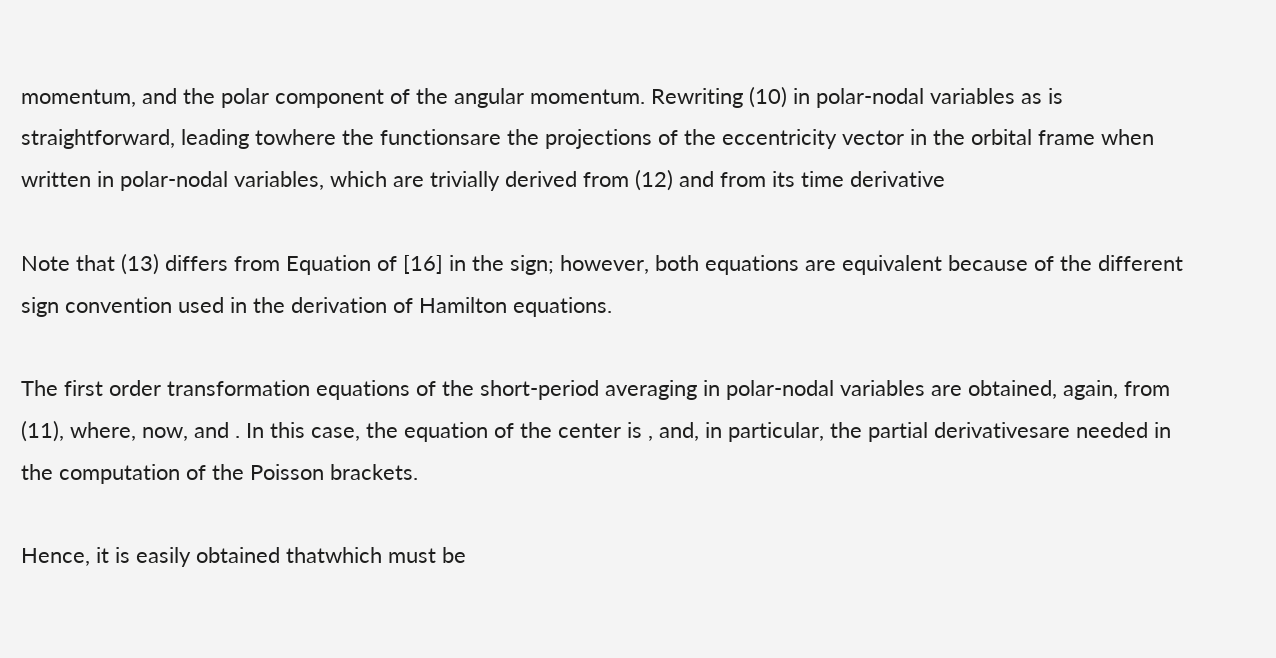momentum, and the polar component of the angular momentum. Rewriting (10) in polar-nodal variables as is straightforward, leading towhere the functionsare the projections of the eccentricity vector in the orbital frame when written in polar-nodal variables, which are trivially derived from (12) and from its time derivative

Note that (13) differs from Equation of [16] in the sign; however, both equations are equivalent because of the different sign convention used in the derivation of Hamilton equations.

The first order transformation equations of the short-period averaging in polar-nodal variables are obtained, again, from (11), where, now, and . In this case, the equation of the center is , and, in particular, the partial derivativesare needed in the computation of the Poisson brackets.

Hence, it is easily obtained thatwhich must be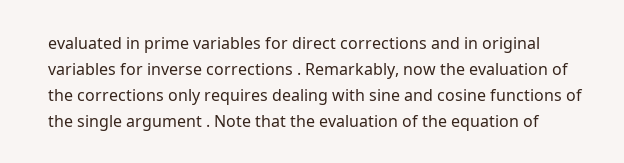evaluated in prime variables for direct corrections and in original variables for inverse corrections . Remarkably, now the evaluation of the corrections only requires dealing with sine and cosine functions of the single argument . Note that the evaluation of the equation of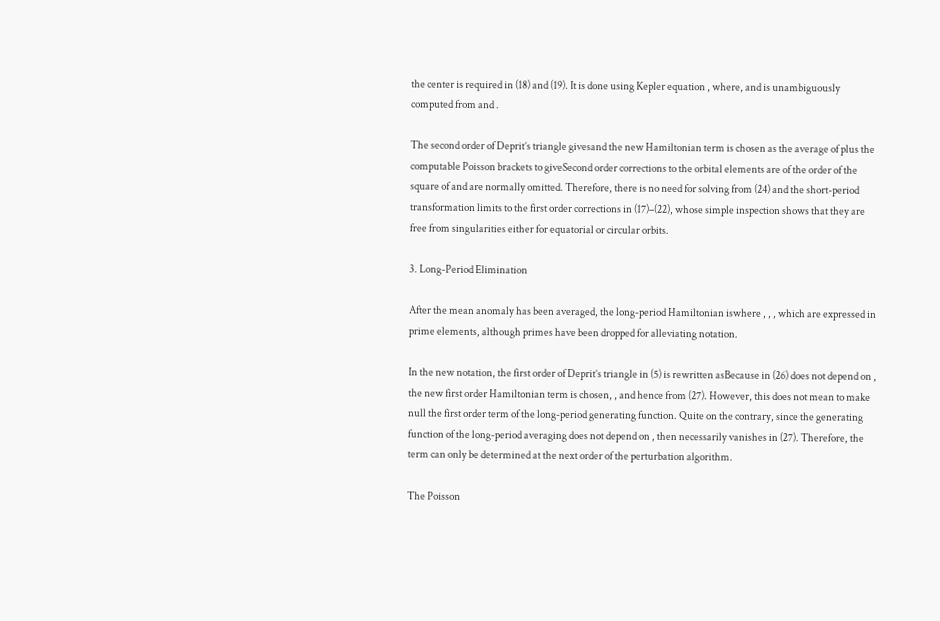the center is required in (18) and (19). It is done using Kepler equation , where, and is unambiguously computed from and .

The second order of Deprit’s triangle givesand the new Hamiltonian term is chosen as the average of plus the computable Poisson brackets to giveSecond order corrections to the orbital elements are of the order of the square of and are normally omitted. Therefore, there is no need for solving from (24) and the short-period transformation limits to the first order corrections in (17)–(22), whose simple inspection shows that they are free from singularities either for equatorial or circular orbits.

3. Long-Period Elimination

After the mean anomaly has been averaged, the long-period Hamiltonian iswhere , , , which are expressed in prime elements, although primes have been dropped for alleviating notation.

In the new notation, the first order of Deprit’s triangle in (5) is rewritten asBecause in (26) does not depend on , the new first order Hamiltonian term is chosen, , and hence from (27). However, this does not mean to make null the first order term of the long-period generating function. Quite on the contrary, since the generating function of the long-period averaging does not depend on , then necessarily vanishes in (27). Therefore, the term can only be determined at the next order of the perturbation algorithm.

The Poisson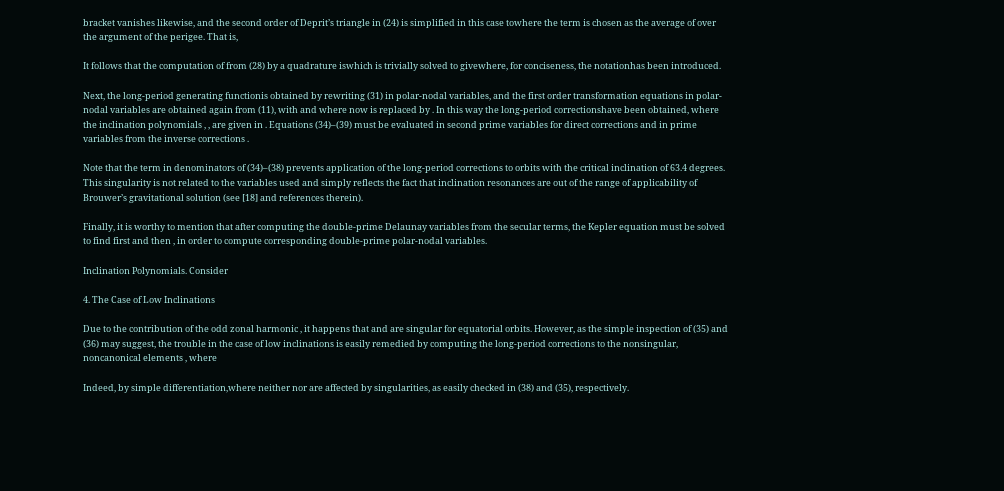bracket vanishes likewise, and the second order of Deprit’s triangle in (24) is simplified in this case towhere the term is chosen as the average of over the argument of the perigee. That is,

It follows that the computation of from (28) by a quadrature iswhich is trivially solved to givewhere, for conciseness, the notationhas been introduced.

Next, the long-period generating functionis obtained by rewriting (31) in polar-nodal variables, and the first order transformation equations in polar-nodal variables are obtained again from (11), with and where now is replaced by . In this way the long-period correctionshave been obtained, where the inclination polynomials , , are given in . Equations (34)–(39) must be evaluated in second prime variables for direct corrections and in prime variables from the inverse corrections .

Note that the term in denominators of (34)–(38) prevents application of the long-period corrections to orbits with the critical inclination of 63.4 degrees. This singularity is not related to the variables used and simply reflects the fact that inclination resonances are out of the range of applicability of Brouwer’s gravitational solution (see [18] and references therein).

Finally, it is worthy to mention that after computing the double-prime Delaunay variables from the secular terms, the Kepler equation must be solved to find first and then , in order to compute corresponding double-prime polar-nodal variables.

Inclination Polynomials. Consider

4. The Case of Low Inclinations

Due to the contribution of the odd zonal harmonic , it happens that and are singular for equatorial orbits. However, as the simple inspection of (35) and (36) may suggest, the trouble in the case of low inclinations is easily remedied by computing the long-period corrections to the nonsingular, noncanonical elements , where

Indeed, by simple differentiation,where neither nor are affected by singularities, as easily checked in (38) and (35), respectively.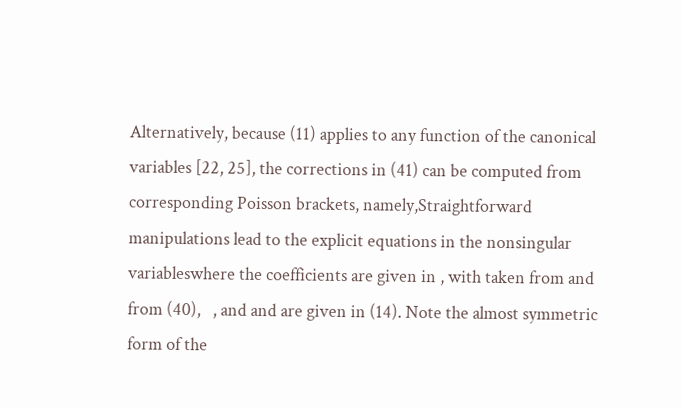Alternatively, because (11) applies to any function of the canonical variables [22, 25], the corrections in (41) can be computed from corresponding Poisson brackets, namely,Straightforward manipulations lead to the explicit equations in the nonsingular variableswhere the coefficients are given in , with taken from and    from (40),   , and and are given in (14). Note the almost symmetric form of the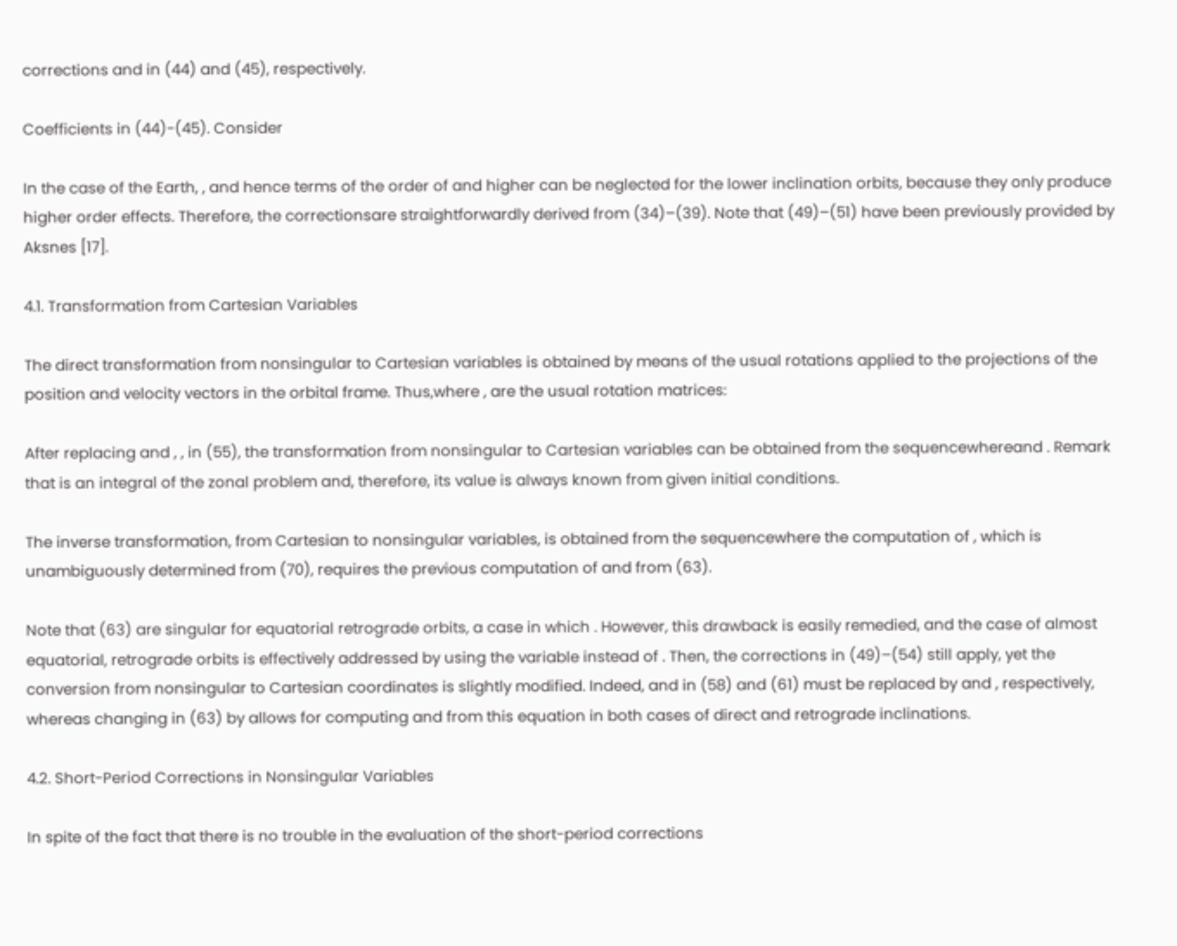corrections and in (44) and (45), respectively.

Coefficients in (44)-(45). Consider

In the case of the Earth, , and hence terms of the order of and higher can be neglected for the lower inclination orbits, because they only produce higher order effects. Therefore, the correctionsare straightforwardly derived from (34)–(39). Note that (49)–(51) have been previously provided by Aksnes [17].

4.1. Transformation from Cartesian Variables

The direct transformation from nonsingular to Cartesian variables is obtained by means of the usual rotations applied to the projections of the position and velocity vectors in the orbital frame. Thus,where , are the usual rotation matrices:

After replacing and , , in (55), the transformation from nonsingular to Cartesian variables can be obtained from the sequencewhereand . Remark that is an integral of the zonal problem and, therefore, its value is always known from given initial conditions.

The inverse transformation, from Cartesian to nonsingular variables, is obtained from the sequencewhere the computation of , which is unambiguously determined from (70), requires the previous computation of and from (63).

Note that (63) are singular for equatorial retrograde orbits, a case in which . However, this drawback is easily remedied, and the case of almost equatorial, retrograde orbits is effectively addressed by using the variable instead of . Then, the corrections in (49)–(54) still apply, yet the conversion from nonsingular to Cartesian coordinates is slightly modified. Indeed, and in (58) and (61) must be replaced by and , respectively, whereas changing in (63) by allows for computing and from this equation in both cases of direct and retrograde inclinations.

4.2. Short-Period Corrections in Nonsingular Variables

In spite of the fact that there is no trouble in the evaluation of the short-period corrections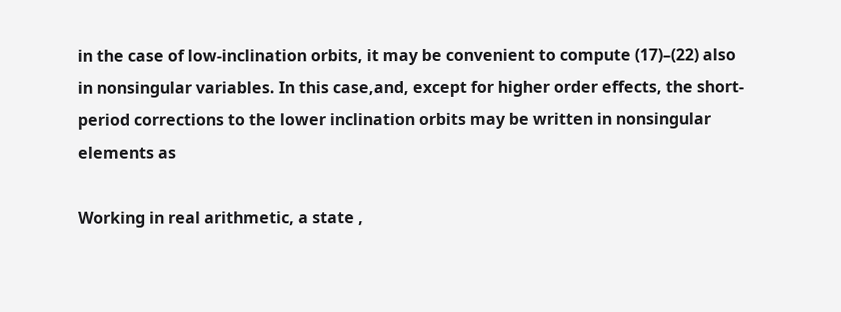in the case of low-inclination orbits, it may be convenient to compute (17)–(22) also in nonsingular variables. In this case,and, except for higher order effects, the short-period corrections to the lower inclination orbits may be written in nonsingular elements as

Working in real arithmetic, a state ,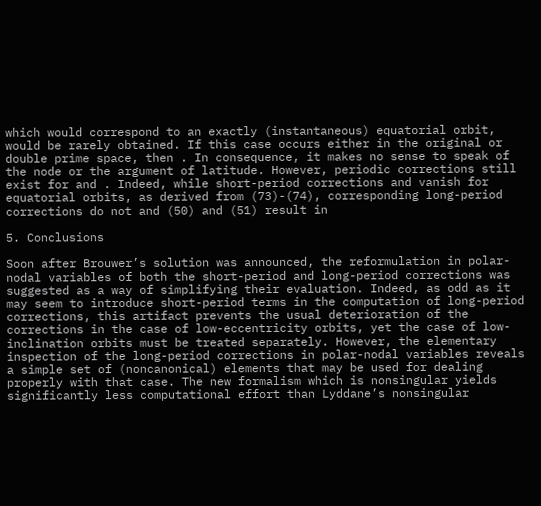which would correspond to an exactly (instantaneous) equatorial orbit, would be rarely obtained. If this case occurs either in the original or double prime space, then . In consequence, it makes no sense to speak of the node or the argument of latitude. However, periodic corrections still exist for and . Indeed, while short-period corrections and vanish for equatorial orbits, as derived from (73)-(74), corresponding long-period corrections do not and (50) and (51) result in

5. Conclusions

Soon after Brouwer’s solution was announced, the reformulation in polar-nodal variables of both the short-period and long-period corrections was suggested as a way of simplifying their evaluation. Indeed, as odd as it may seem to introduce short-period terms in the computation of long-period corrections, this artifact prevents the usual deterioration of the corrections in the case of low-eccentricity orbits, yet the case of low-inclination orbits must be treated separately. However, the elementary inspection of the long-period corrections in polar-nodal variables reveals a simple set of (noncanonical) elements that may be used for dealing properly with that case. The new formalism which is nonsingular yields significantly less computational effort than Lyddane’s nonsingular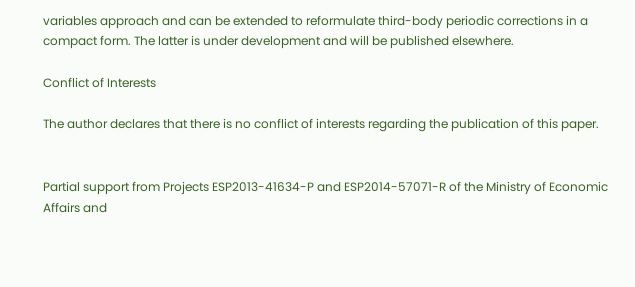variables approach and can be extended to reformulate third-body periodic corrections in a compact form. The latter is under development and will be published elsewhere.

Conflict of Interests

The author declares that there is no conflict of interests regarding the publication of this paper.


Partial support from Projects ESP2013-41634-P and ESP2014-57071-R of the Ministry of Economic Affairs and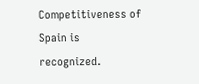Competitiveness of Spain is recognized.